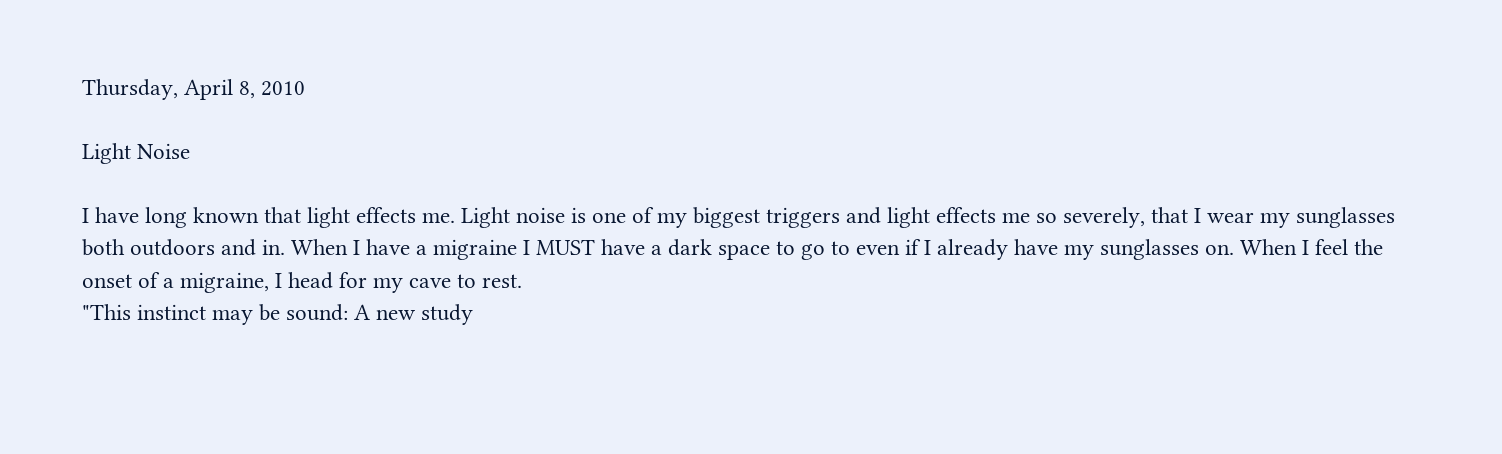Thursday, April 8, 2010

Light Noise

I have long known that light effects me. Light noise is one of my biggest triggers and light effects me so severely, that I wear my sunglasses both outdoors and in. When I have a migraine I MUST have a dark space to go to even if I already have my sunglasses on. When I feel the onset of a migraine, I head for my cave to rest.
"This instinct may be sound: A new study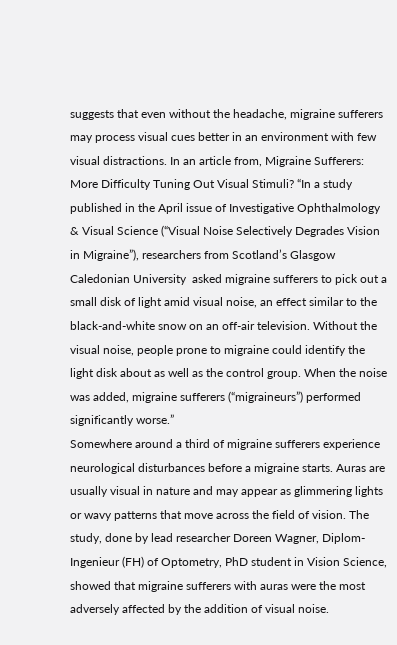suggests that even without the headache, migraine sufferers may process visual cues better in an environment with few visual distractions. In an article from, Migraine Sufferers: More Difficulty Tuning Out Visual Stimuli? “In a study published in the April issue of Investigative Ophthalmology & Visual Science (“Visual Noise Selectively Degrades Vision in Migraine”), researchers from Scotland’s Glasgow Caledonian University  asked migraine sufferers to pick out a small disk of light amid visual noise, an effect similar to the black-and-white snow on an off-air television. Without the visual noise, people prone to migraine could identify the light disk about as well as the control group. When the noise was added, migraine sufferers (“migraineurs”) performed significantly worse.”
Somewhere around a third of migraine sufferers experience neurological disturbances before a migraine starts. Auras are usually visual in nature and may appear as glimmering lights or wavy patterns that move across the field of vision. The study, done by lead researcher Doreen Wagner, Diplom-Ingenieur (FH) of Optometry, PhD student in Vision Science, showed that migraine sufferers with auras were the most adversely affected by the addition of visual noise.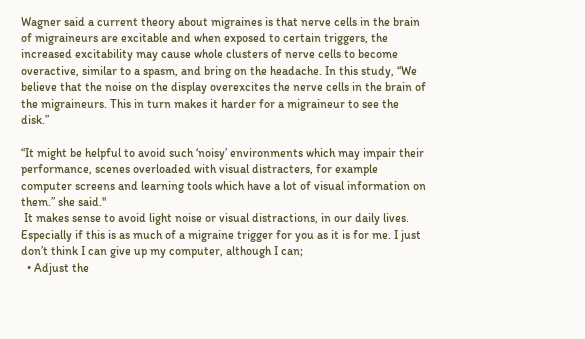Wagner said a current theory about migraines is that nerve cells in the brain of migraineurs are excitable and when exposed to certain triggers, the increased excitability may cause whole clusters of nerve cells to become overactive, similar to a spasm, and bring on the headache. In this study, “We believe that the noise on the display overexcites the nerve cells in the brain of the migraineurs. This in turn makes it harder for a migraineur to see the disk.”

“It might be helpful to avoid such ‘noisy’ environments which may impair their performance, scenes overloaded with visual distracters, for example computer screens and learning tools which have a lot of visual information on them.” she said."
 It makes sense to avoid light noise or visual distractions, in our daily lives. Especially if this is as much of a migraine trigger for you as it is for me. I just don’t think I can give up my computer, although I can;
  • Adjust the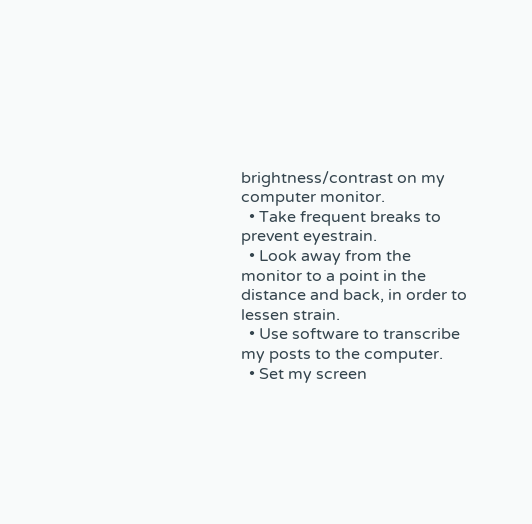brightness/contrast on my computer monitor.
  • Take frequent breaks to prevent eyestrain.
  • Look away from the monitor to a point in the distance and back, in order to lessen strain.
  • Use software to transcribe my posts to the computer.
  • Set my screen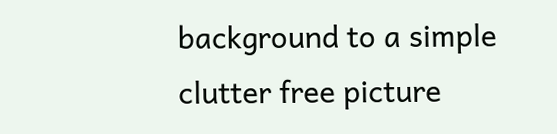background to a simple clutter free picture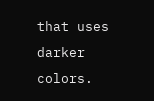that uses darker colors.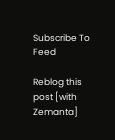Subscribe To Feed

Reblog this post [with Zemanta]